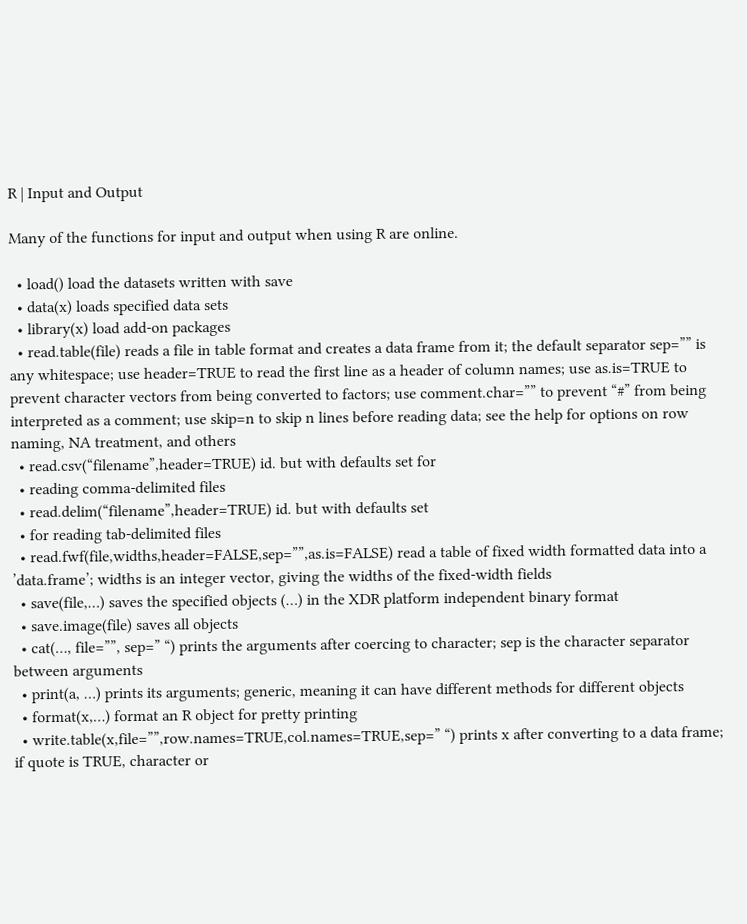R | Input and Output

Many of the functions for input and output when using R are online.

  • load() load the datasets written with save
  • data(x) loads specified data sets
  • library(x) load add-on packages
  • read.table(file) reads a file in table format and creates a data frame from it; the default separator sep=”” is any whitespace; use header=TRUE to read the first line as a header of column names; use as.is=TRUE to prevent character vectors from being converted to factors; use comment.char=”” to prevent “#” from being interpreted as a comment; use skip=n to skip n lines before reading data; see the help for options on row naming, NA treatment, and others
  • read.csv(“filename”,header=TRUE) id. but with defaults set for
  • reading comma-delimited files
  • read.delim(“filename”,header=TRUE) id. but with defaults set
  • for reading tab-delimited files
  • read.fwf(file,widths,header=FALSE,sep=””,as.is=FALSE) read a table of fixed width formatted data into a ’data.frame’; widths is an integer vector, giving the widths of the fixed-width fields
  • save(file,…) saves the specified objects (…) in the XDR platform independent binary format
  • save.image(file) saves all objects
  • cat(…, file=””, sep=” “) prints the arguments after coercing to character; sep is the character separator between arguments
  • print(a, …) prints its arguments; generic, meaning it can have different methods for different objects
  • format(x,…) format an R object for pretty printing
  • write.table(x,file=””,row.names=TRUE,col.names=TRUE,sep=” “) prints x after converting to a data frame; if quote is TRUE, character or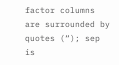factor columns are surrounded by quotes (“); sep is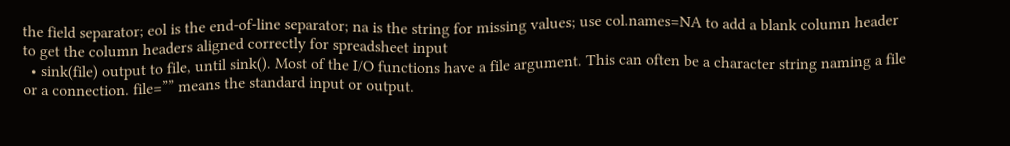the field separator; eol is the end-of-line separator; na is the string for missing values; use col.names=NA to add a blank column header to get the column headers aligned correctly for spreadsheet input
  • sink(file) output to file, until sink(). Most of the I/O functions have a file argument. This can often be a character string naming a file or a connection. file=”” means the standard input or output.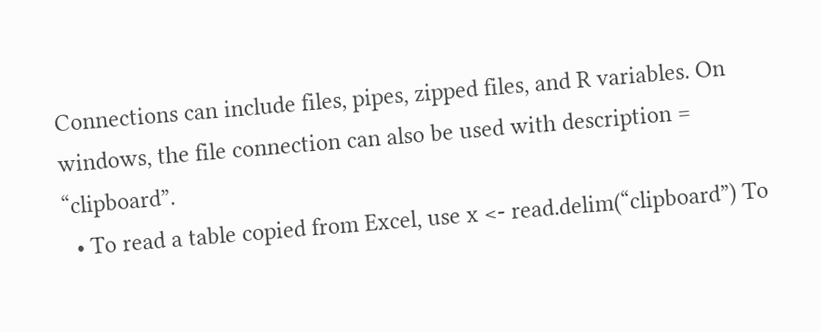Connections can include files, pipes, zipped files, and R variables. On windows, the file connection can also be used with description = “clipboard”.
  • To read a table copied from Excel, use x <- read.delim(“clipboard”) To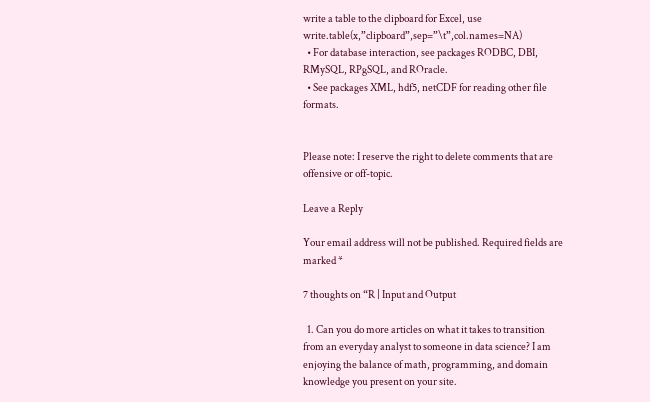write a table to the clipboard for Excel, use write.table(x,”clipboard”,sep=”\t”,col.names=NA)
  • For database interaction, see packages RODBC, DBI, RMySQL, RPgSQL, and ROracle.
  • See packages XML, hdf5, netCDF for reading other file formats.


Please note: I reserve the right to delete comments that are offensive or off-topic.

Leave a Reply

Your email address will not be published. Required fields are marked *

7 thoughts on “R | Input and Output

  1. Can you do more articles on what it takes to transition from an everyday analyst to someone in data science? I am enjoying the balance of math, programming, and domain knowledge you present on your site.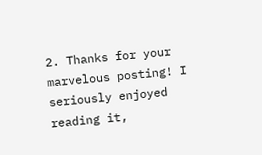2. Thanks for your marvelous posting! I seriously enjoyed reading it,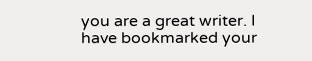you are a great writer. I have bookmarked your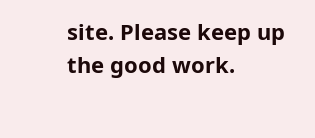site. Please keep up the good work.